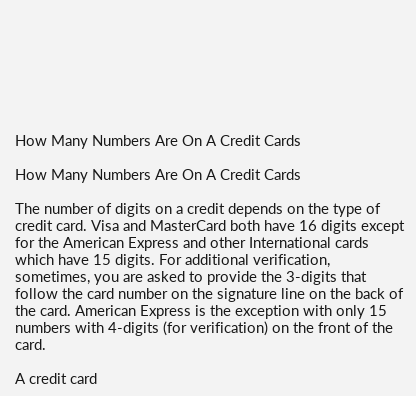How Many Numbers Are On A Credit Cards

How Many Numbers Are On A Credit Cards

The number of digits on a credit depends on the type of credit card. Visa and MasterCard both have 16 digits except for the American Express and other International cards which have 15 digits. For additional verification, sometimes, you are asked to provide the 3-digits that follow the card number on the signature line on the back of the card. American Express is the exception with only 15 numbers with 4-digits (for verification) on the front of the card.

A credit card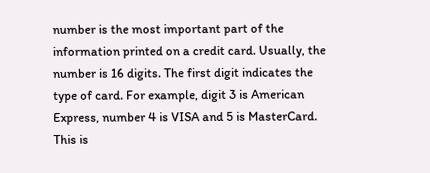number is the most important part of the information printed on a credit card. Usually, the number is 16 digits. The first digit indicates the type of card. For example, digit 3 is American Express, number 4 is VISA and 5 is MasterCard. This is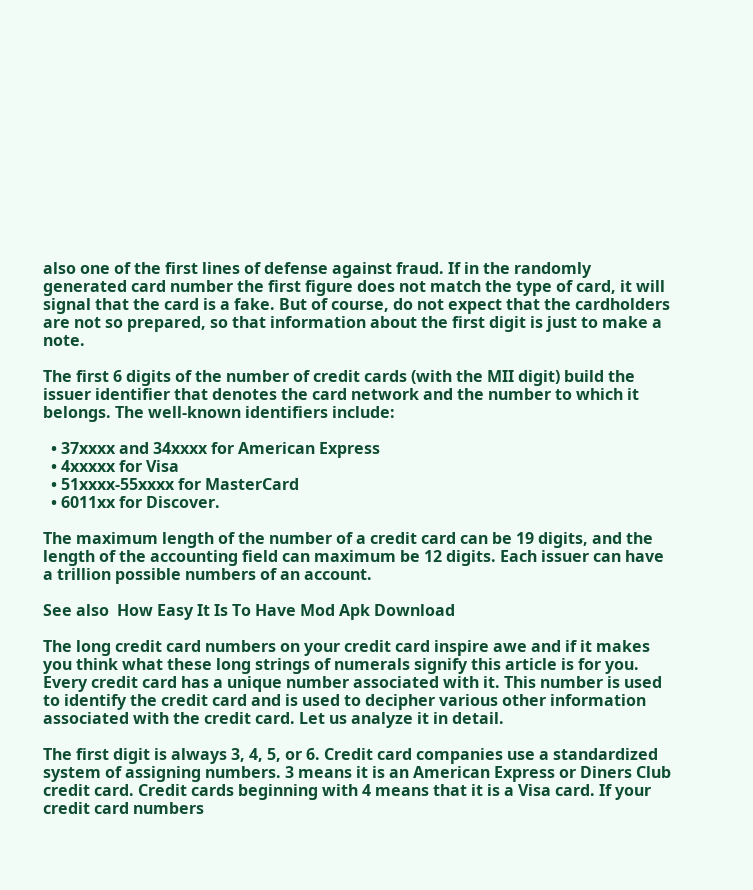also one of the first lines of defense against fraud. If in the randomly generated card number the first figure does not match the type of card, it will signal that the card is a fake. But of course, do not expect that the cardholders are not so prepared, so that information about the first digit is just to make a note.

The first 6 digits of the number of credit cards (with the MII digit) build the issuer identifier that denotes the card network and the number to which it belongs. The well-known identifiers include:

  • 37xxxx and 34xxxx for American Express
  • 4xxxxx for Visa
  • 51xxxx-55xxxx for MasterCard
  • 6011xx for Discover.

The maximum length of the number of a credit card can be 19 digits, and the length of the accounting field can maximum be 12 digits. Each issuer can have a trillion possible numbers of an account.

See also  How Easy It Is To Have Mod Apk Download

The long credit card numbers on your credit card inspire awe and if it makes you think what these long strings of numerals signify this article is for you. Every credit card has a unique number associated with it. This number is used to identify the credit card and is used to decipher various other information associated with the credit card. Let us analyze it in detail.

The first digit is always 3, 4, 5, or 6. Credit card companies use a standardized system of assigning numbers. 3 means it is an American Express or Diners Club credit card. Credit cards beginning with 4 means that it is a Visa card. If your credit card numbers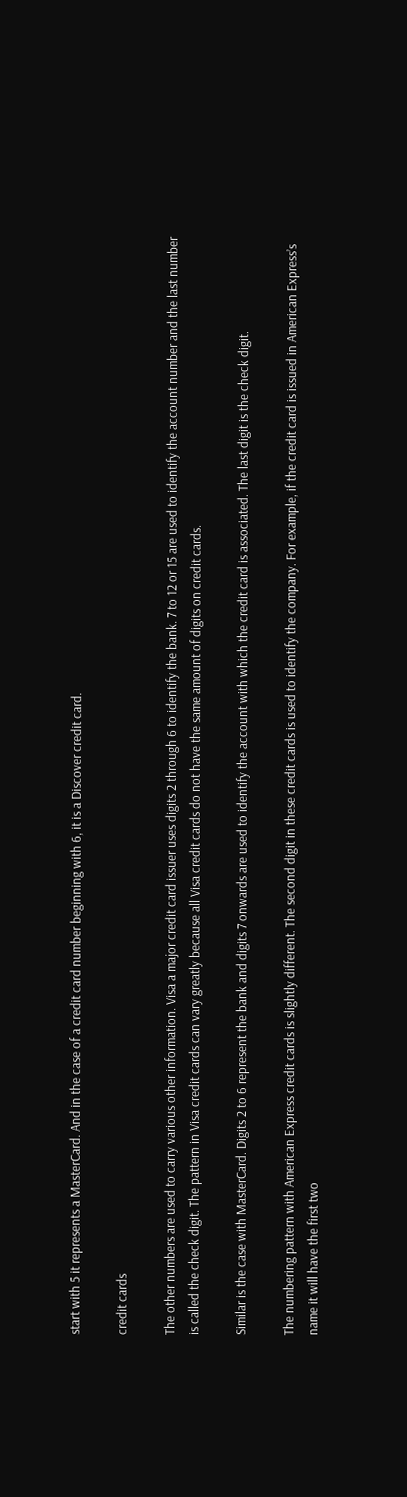start with 5 it represents a MasterCard. And in the case of a credit card number beginning with 6, it is a Discover credit card.

credit cards

The other numbers are used to carry various other information. Visa a major credit card issuer uses digits 2 through 6 to identify the bank. 7 to 12 or 15 are used to identify the account number and the last number is called the check digit. The pattern in Visa credit cards can vary greatly because all Visa credit cards do not have the same amount of digits on credit cards.

Similar is the case with MasterCard. Digits 2 to 6 represent the bank and digits 7 onwards are used to identify the account with which the credit card is associated. The last digit is the check digit.

The numbering pattern with American Express credit cards is slightly different. The second digit in these credit cards is used to identify the company. For example, if the credit card is issued in American Express’s name it will have the first two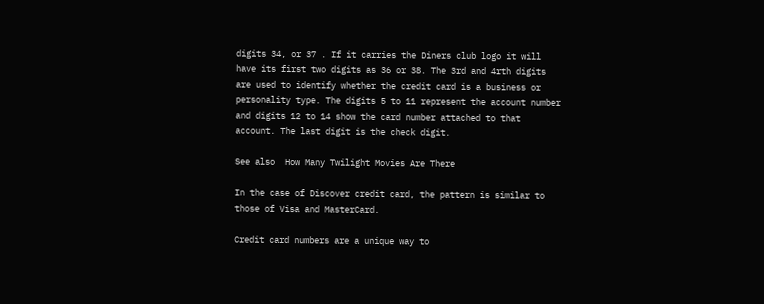digits 34, or 37 . If it carries the Diners club logo it will have its first two digits as 36 or 38. The 3rd and 4rth digits are used to identify whether the credit card is a business or personality type. The digits 5 to 11 represent the account number and digits 12 to 14 show the card number attached to that account. The last digit is the check digit.

See also  How Many Twilight Movies Are There

In the case of Discover credit card, the pattern is similar to those of Visa and MasterCard.

Credit card numbers are a unique way to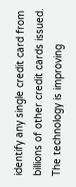identify any single credit card from billions of other credit cards issued. The technology is improving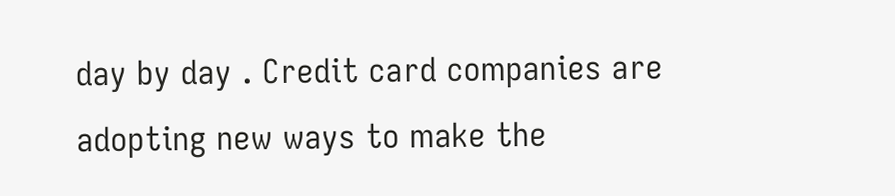day by day . Credit card companies are adopting new ways to make the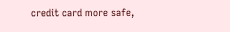credit card more safe,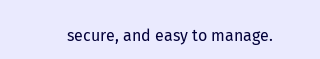secure, and easy to manage.